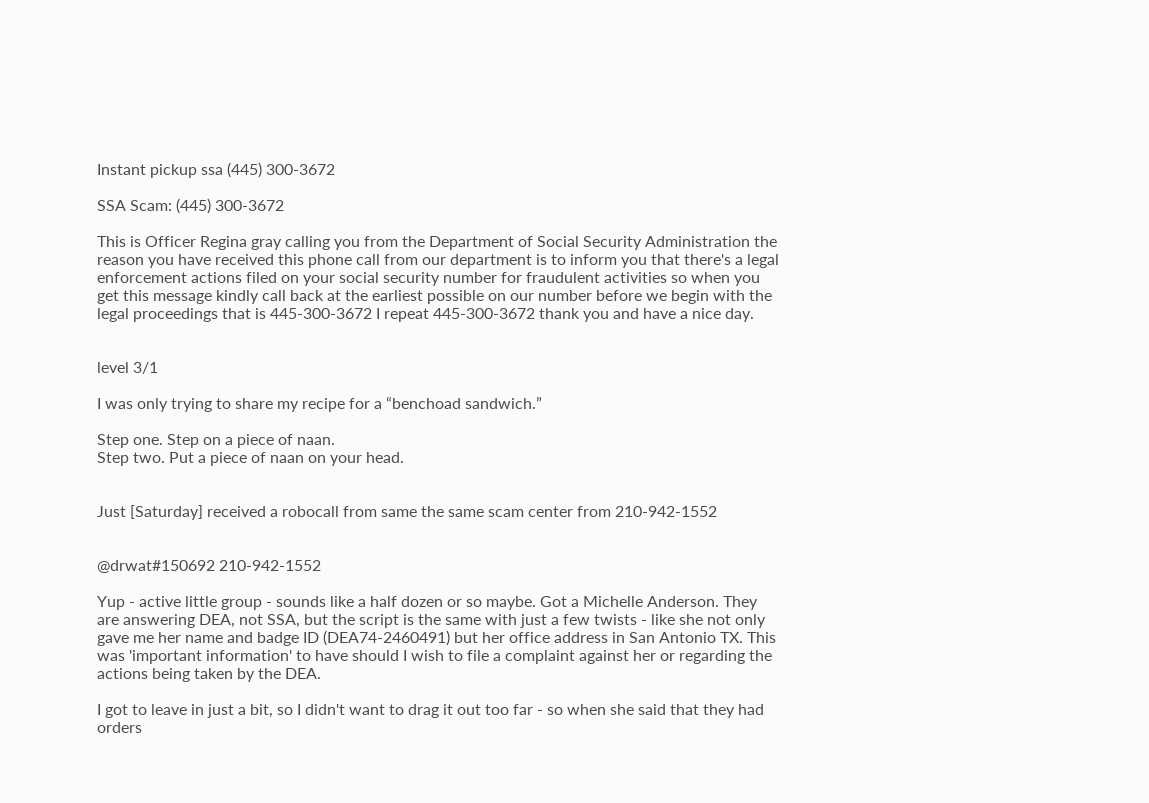Instant pickup ssa (445) 300-3672

SSA Scam: (445) 300-3672

This is Officer Regina gray calling you from the Department of Social Security Administration the reason you have received this phone call from our department is to inform you that there's a legal enforcement actions filed on your social security number for fraudulent activities so when you get this message kindly call back at the earliest possible on our number before we begin with the legal proceedings that is 445-300-3672 I repeat 445-300-3672 thank you and have a nice day.


level 3/1

I was only trying to share my recipe for a “benchoad sandwich.”

Step one. Step on a piece of naan.
Step two. Put a piece of naan on your head.


Just [Saturday] received a robocall from same the same scam center from 210-942-1552


@drwat#150692 210-942-1552

Yup - active little group - sounds like a half dozen or so maybe. Got a Michelle Anderson. They are answering DEA, not SSA, but the script is the same with just a few twists - like she not only gave me her name and badge ID (DEA74-2460491) but her office address in San Antonio TX. This was 'important information' to have should I wish to file a complaint against her or regarding the actions being taken by the DEA.

I got to leave in just a bit, so I didn't want to drag it out too far - so when she said that they had orders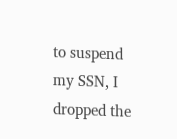to suspend my SSN, I dropped the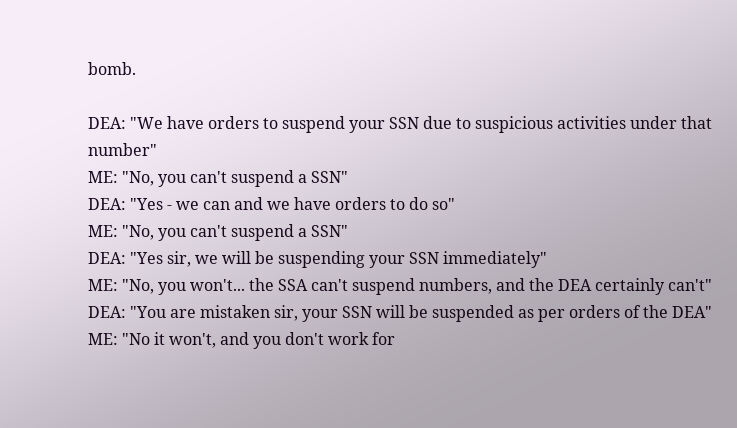bomb.

DEA: "We have orders to suspend your SSN due to suspicious activities under that number"
ME: "No, you can't suspend a SSN"
DEA: "Yes - we can and we have orders to do so"
ME: "No, you can't suspend a SSN"
DEA: "Yes sir, we will be suspending your SSN immediately"
ME: "No, you won't... the SSA can't suspend numbers, and the DEA certainly can't"
DEA: "You are mistaken sir, your SSN will be suspended as per orders of the DEA"
ME: "No it won't, and you don't work for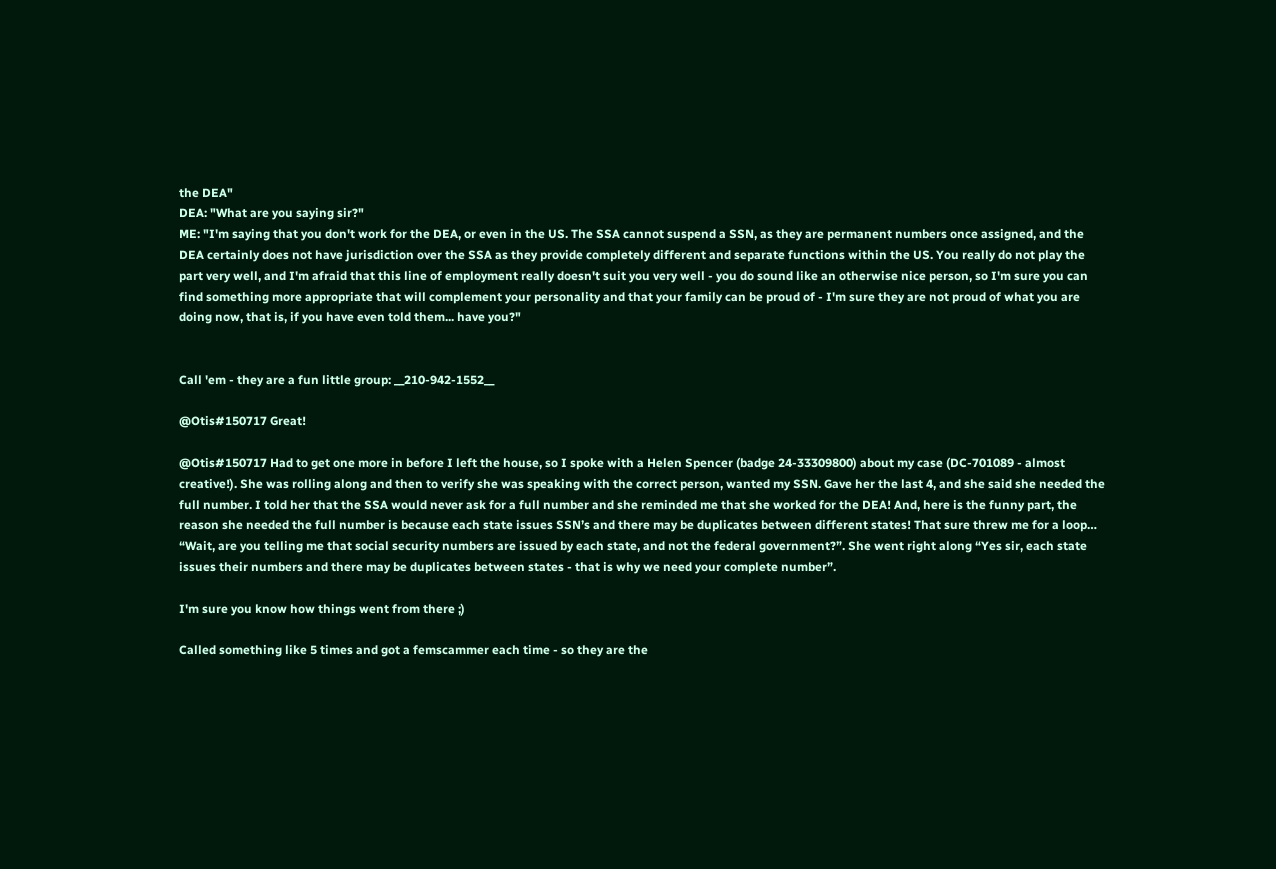the DEA"
DEA: "What are you saying sir?"
ME: "I'm saying that you don't work for the DEA, or even in the US. The SSA cannot suspend a SSN, as they are permanent numbers once assigned, and the DEA certainly does not have jurisdiction over the SSA as they provide completely different and separate functions within the US. You really do not play the part very well, and I'm afraid that this line of employment really doesn't suit you very well - you do sound like an otherwise nice person, so I'm sure you can find something more appropriate that will complement your personality and that your family can be proud of - I'm sure they are not proud of what you are doing now, that is, if you have even told them... have you?"


Call 'em - they are a fun little group: __210-942-1552__

@Otis#150717 Great!

@Otis#150717 Had to get one more in before I left the house, so I spoke with a Helen Spencer (badge 24-33309800) about my case (DC-701089 - almost creative!). She was rolling along and then to verify she was speaking with the correct person, wanted my SSN. Gave her the last 4, and she said she needed the full number. I told her that the SSA would never ask for a full number and she reminded me that she worked for the DEA! And, here is the funny part, the reason she needed the full number is because each state issues SSN’s and there may be duplicates between different states! That sure threw me for a loop… “Wait, are you telling me that social security numbers are issued by each state, and not the federal government?”. She went right along “Yes sir, each state issues their numbers and there may be duplicates between states - that is why we need your complete number”.

I'm sure you know how things went from there ;)

Called something like 5 times and got a femscammer each time - so they are the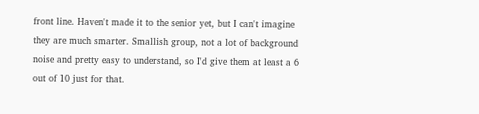front line. Haven't made it to the senior yet, but I can't imagine they are much smarter. Smallish group, not a lot of background noise and pretty easy to understand, so I'd give them at least a 6 out of 10 just for that.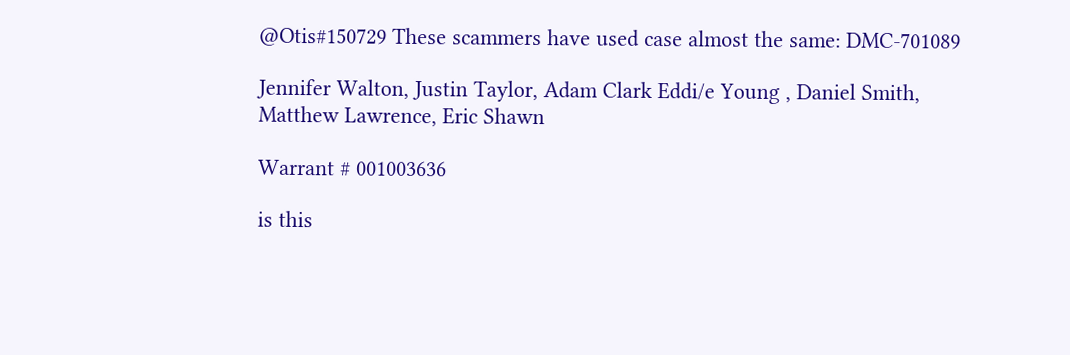@Otis#150729 These scammers have used case almost the same: DMC-701089

Jennifer Walton, Justin Taylor, Adam Clark Eddi/e Young , Daniel Smith, Matthew Lawrence, Eric Shawn

Warrant # 001003636

is this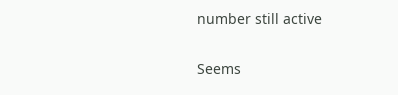number still active

Seems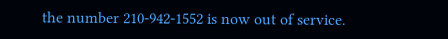the number 210-942-1552 is now out of service.